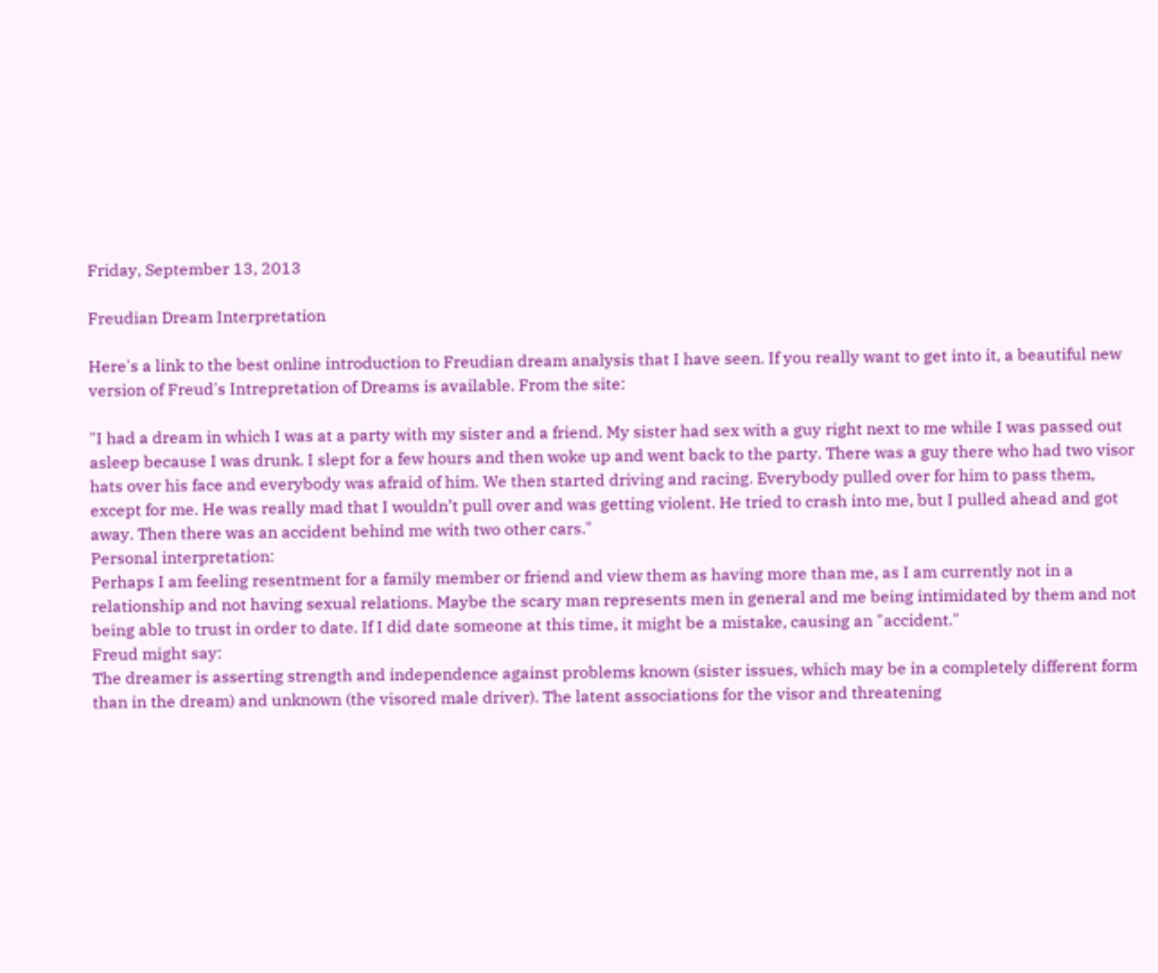Friday, September 13, 2013

Freudian Dream Interpretation

Here's a link to the best online introduction to Freudian dream analysis that I have seen. If you really want to get into it, a beautiful new version of Freud's Intrepretation of Dreams is available. From the site:

"I had a dream in which I was at a party with my sister and a friend. My sister had sex with a guy right next to me while I was passed out asleep because I was drunk. I slept for a few hours and then woke up and went back to the party. There was a guy there who had two visor hats over his face and everybody was afraid of him. We then started driving and racing. Everybody pulled over for him to pass them, except for me. He was really mad that I wouldn’t pull over and was getting violent. He tried to crash into me, but I pulled ahead and got away. Then there was an accident behind me with two other cars."
Personal interpretation:
Perhaps I am feeling resentment for a family member or friend and view them as having more than me, as I am currently not in a relationship and not having sexual relations. Maybe the scary man represents men in general and me being intimidated by them and not being able to trust in order to date. If I did date someone at this time, it might be a mistake, causing an "accident."
Freud might say:
The dreamer is asserting strength and independence against problems known (sister issues, which may be in a completely different form than in the dream) and unknown (the visored male driver). The latent associations for the visor and threatening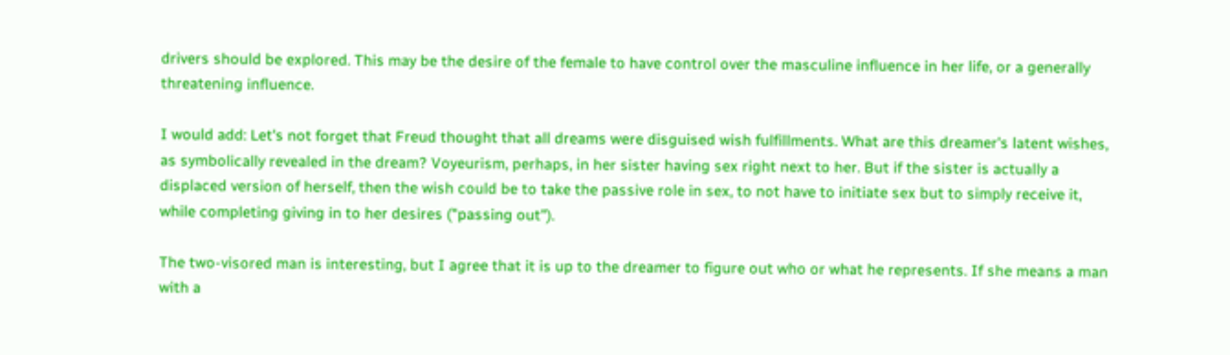drivers should be explored. This may be the desire of the female to have control over the masculine influence in her life, or a generally threatening influence.

I would add: Let's not forget that Freud thought that all dreams were disguised wish fulfillments. What are this dreamer's latent wishes, as symbolically revealed in the dream? Voyeurism, perhaps, in her sister having sex right next to her. But if the sister is actually a displaced version of herself, then the wish could be to take the passive role in sex, to not have to initiate sex but to simply receive it, while completing giving in to her desires ("passing out").

The two-visored man is interesting, but I agree that it is up to the dreamer to figure out who or what he represents. If she means a man with a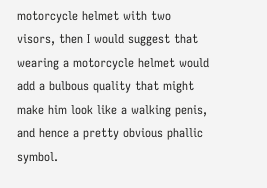motorcycle helmet with two visors, then I would suggest that wearing a motorcycle helmet would add a bulbous quality that might make him look like a walking penis, and hence a pretty obvious phallic symbol.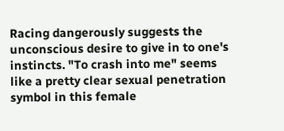Racing dangerously suggests the unconscious desire to give in to one's instincts. "To crash into me" seems like a pretty clear sexual penetration symbol in this female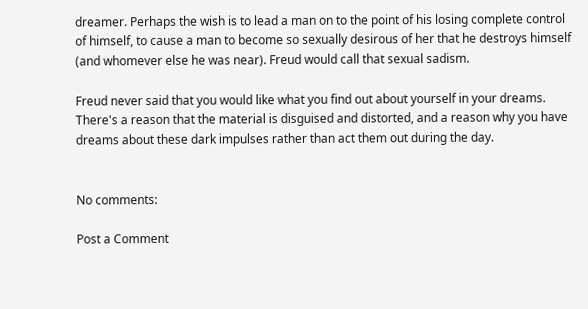dreamer. Perhaps the wish is to lead a man on to the point of his losing complete control of himself, to cause a man to become so sexually desirous of her that he destroys himself (and whomever else he was near). Freud would call that sexual sadism.

Freud never said that you would like what you find out about yourself in your dreams. There's a reason that the material is disguised and distorted, and a reason why you have dreams about these dark impulses rather than act them out during the day.


No comments:

Post a Comment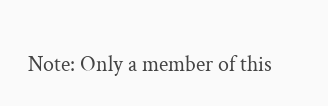Note: Only a member of this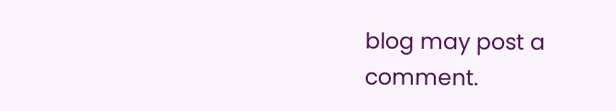blog may post a comment.